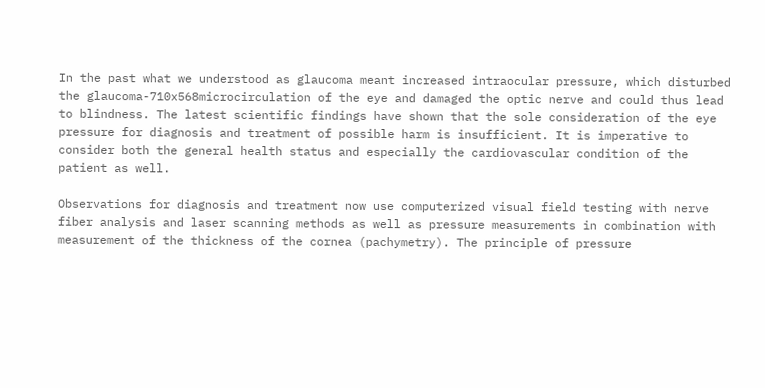In the past what we understood as glaucoma meant increased intraocular pressure, which disturbed the glaucoma-710x568microcirculation of the eye and damaged the optic nerve and could thus lead to blindness. The latest scientific findings have shown that the sole consideration of the eye pressure for diagnosis and treatment of possible harm is insufficient. It is imperative to consider both the general health status and especially the cardiovascular condition of the patient as well.

Observations for diagnosis and treatment now use computerized visual field testing with nerve fiber analysis and laser scanning methods as well as pressure measurements in combination with measurement of the thickness of the cornea (pachymetry). The principle of pressure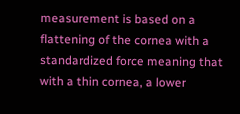measurement is based on a flattening of the cornea with a standardized force meaning that with a thin cornea, a lower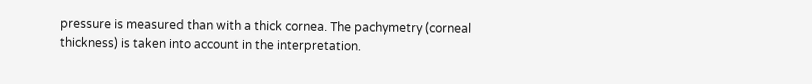pressure is measured than with a thick cornea. The pachymetry (corneal thickness) is taken into account in the interpretation.